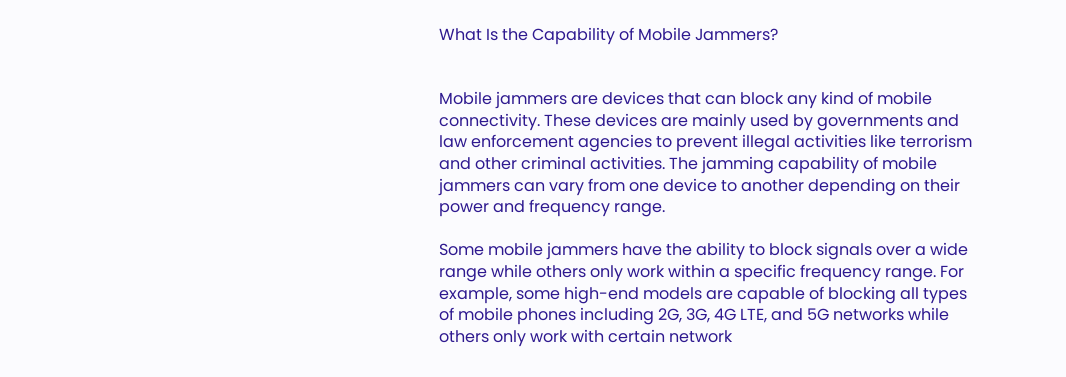What Is the Capability of Mobile Jammers?


Mobile jammers are devices that can block any kind of mobile connectivity. These devices are mainly used by governments and law enforcement agencies to prevent illegal activities like terrorism and other criminal activities. The jamming capability of mobile jammers can vary from one device to another depending on their power and frequency range.

Some mobile jammers have the ability to block signals over a wide range while others only work within a specific frequency range. For example, some high-end models are capable of blocking all types of mobile phones including 2G, 3G, 4G LTE, and 5G networks while others only work with certain network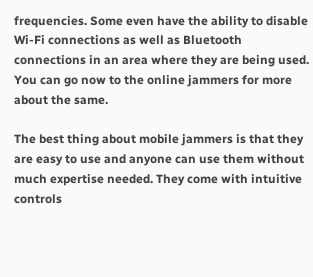frequencies. Some even have the ability to disable Wi-Fi connections as well as Bluetooth connections in an area where they are being used. You can go now to the online jammers for more about the same.

The best thing about mobile jammers is that they are easy to use and anyone can use them without much expertise needed. They come with intuitive controls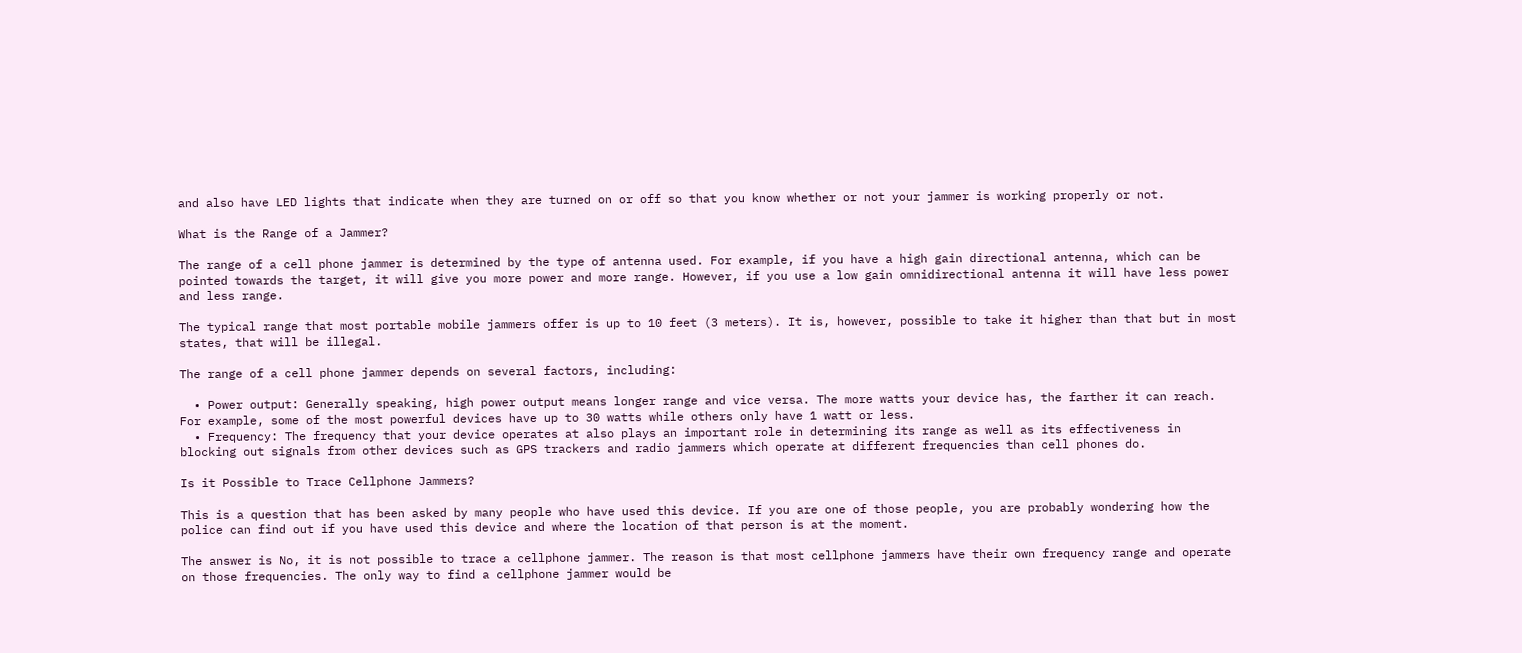and also have LED lights that indicate when they are turned on or off so that you know whether or not your jammer is working properly or not.

What is the Range of a Jammer?

The range of a cell phone jammer is determined by the type of antenna used. For example, if you have a high gain directional antenna, which can be pointed towards the target, it will give you more power and more range. However, if you use a low gain omnidirectional antenna it will have less power and less range.

The typical range that most portable mobile jammers offer is up to 10 feet (3 meters). It is, however, possible to take it higher than that but in most states, that will be illegal.

The range of a cell phone jammer depends on several factors, including:

  • Power output: Generally speaking, high power output means longer range and vice versa. The more watts your device has, the farther it can reach. For example, some of the most powerful devices have up to 30 watts while others only have 1 watt or less.
  • Frequency: The frequency that your device operates at also plays an important role in determining its range as well as its effectiveness in blocking out signals from other devices such as GPS trackers and radio jammers which operate at different frequencies than cell phones do.

Is it Possible to Trace Cellphone Jammers?

This is a question that has been asked by many people who have used this device. If you are one of those people, you are probably wondering how the police can find out if you have used this device and where the location of that person is at the moment.

The answer is No, it is not possible to trace a cellphone jammer. The reason is that most cellphone jammers have their own frequency range and operate on those frequencies. The only way to find a cellphone jammer would be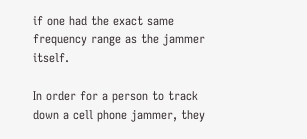if one had the exact same frequency range as the jammer itself.

In order for a person to track down a cell phone jammer, they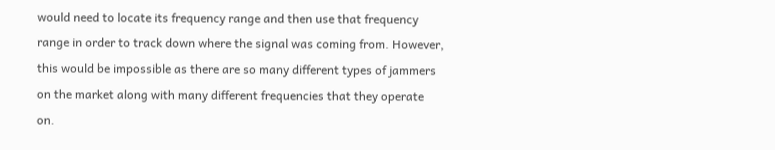would need to locate its frequency range and then use that frequency range in order to track down where the signal was coming from. However, this would be impossible as there are so many different types of jammers on the market along with many different frequencies that they operate on.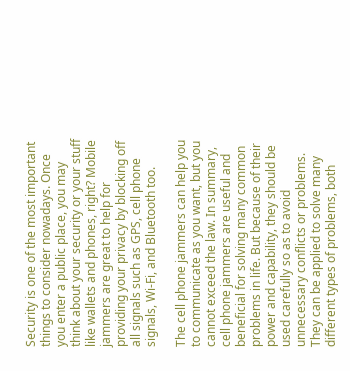Security is one of the most important things to consider nowadays. Once you enter a public place, you may think about your security or your stuff like wallets and phones, right? Mobile jammers are great to help for providing your privacy by blocking off all signals such as GPS, cell phone signals, Wi-Fi, and Bluetooth too.

The cell phone jammers can help you to communicate as you want, but you cannot exceed the law. In summary, cell phone jammers are useful and beneficial for solving many common problems in life. But because of their power and capability, they should be used carefully so as to avoid unnecessary conflicts or problems. They can be applied to solve many different types of problems, both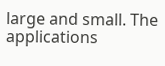large and small. The applications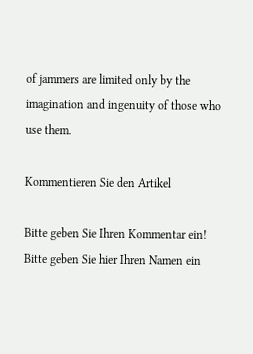of jammers are limited only by the imagination and ingenuity of those who use them.

Kommentieren Sie den Artikel

Bitte geben Sie Ihren Kommentar ein!
Bitte geben Sie hier Ihren Namen ein